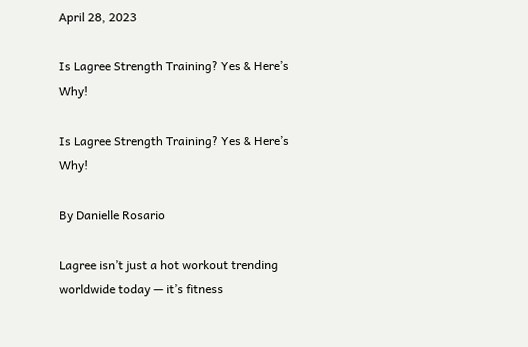April 28, 2023

Is Lagree Strength Training? Yes & Here’s Why!

Is Lagree Strength Training? Yes & Here’s Why!

By Danielle Rosario

Lagree isn’t just a hot workout trending worldwide today — it’s fitness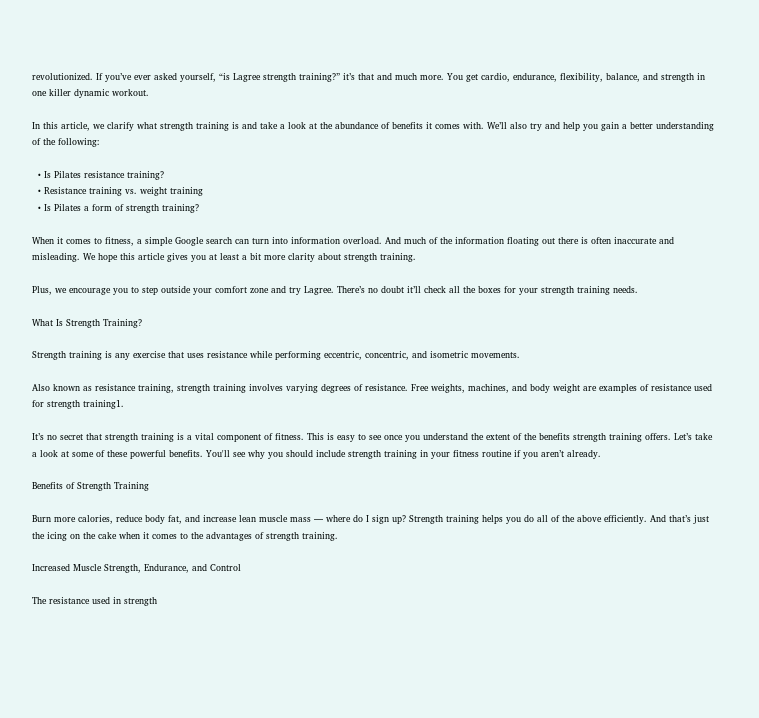revolutionized. If you’ve ever asked yourself, “is Lagree strength training?” it’s that and much more. You get cardio, endurance, flexibility, balance, and strength in one killer dynamic workout.

In this article, we clarify what strength training is and take a look at the abundance of benefits it comes with. We’ll also try and help you gain a better understanding of the following:

  • Is Pilates resistance training?
  • Resistance training vs. weight training
  • Is Pilates a form of strength training?

When it comes to fitness, a simple Google search can turn into information overload. And much of the information floating out there is often inaccurate and misleading. We hope this article gives you at least a bit more clarity about strength training.

Plus, we encourage you to step outside your comfort zone and try Lagree. There’s no doubt it’ll check all the boxes for your strength training needs.

What Is Strength Training?

Strength training is any exercise that uses resistance while performing eccentric, concentric, and isometric movements.

Also known as resistance training, strength training involves varying degrees of resistance. Free weights, machines, and body weight are examples of resistance used for strength training1.

It’s no secret that strength training is a vital component of fitness. This is easy to see once you understand the extent of the benefits strength training offers. Let’s take a look at some of these powerful benefits. You'll see why you should include strength training in your fitness routine if you aren’t already.

Benefits of Strength Training

Burn more calories, reduce body fat, and increase lean muscle mass — where do I sign up? Strength training helps you do all of the above efficiently. And that’s just the icing on the cake when it comes to the advantages of strength training.

Increased Muscle Strength, Endurance, and Control

The resistance used in strength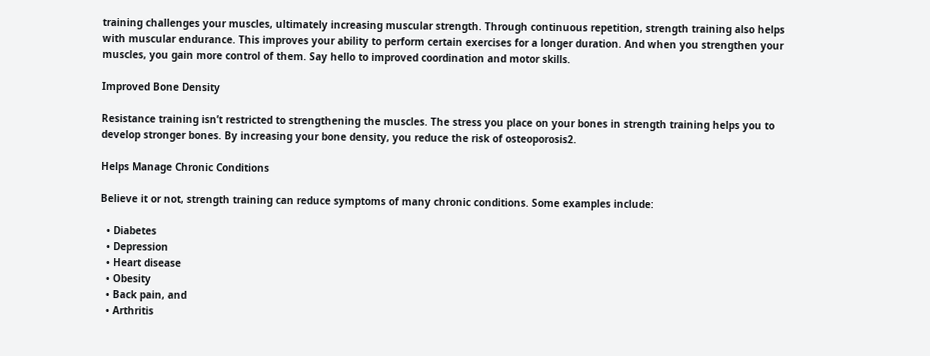training challenges your muscles, ultimately increasing muscular strength. Through continuous repetition, strength training also helps with muscular endurance. This improves your ability to perform certain exercises for a longer duration. And when you strengthen your muscles, you gain more control of them. Say hello to improved coordination and motor skills.

Improved Bone Density

Resistance training isn’t restricted to strengthening the muscles. The stress you place on your bones in strength training helps you to develop stronger bones. By increasing your bone density, you reduce the risk of osteoporosis2.

Helps Manage Chronic Conditions

Believe it or not, strength training can reduce symptoms of many chronic conditions. Some examples include:

  • Diabetes
  • Depression
  • Heart disease
  • Obesity
  • Back pain, and
  • Arthritis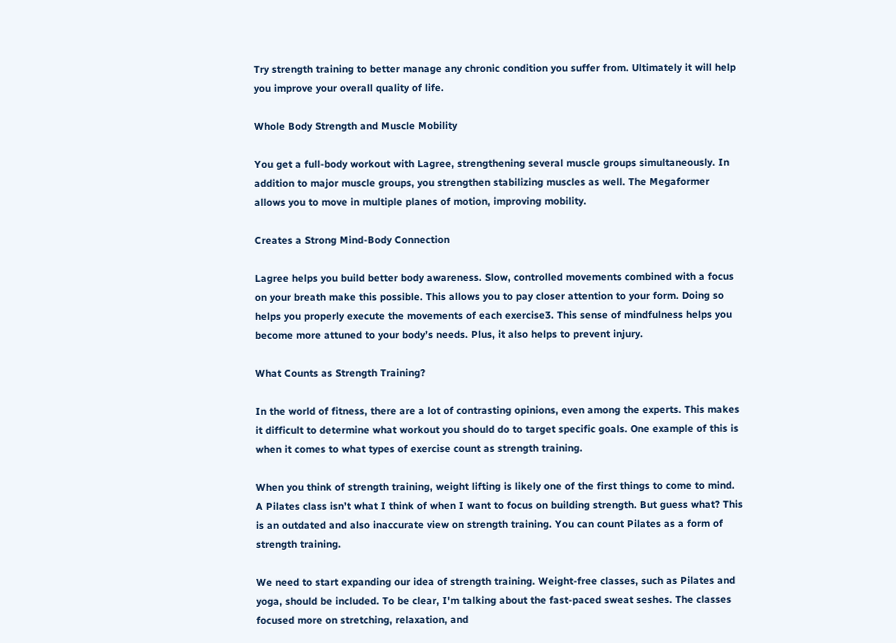Try strength training to better manage any chronic condition you suffer from. Ultimately it will help you improve your overall quality of life.

Whole Body Strength and Muscle Mobility

You get a full-body workout with Lagree, strengthening several muscle groups simultaneously. In addition to major muscle groups, you strengthen stabilizing muscles as well. The Megaformer allows you to move in multiple planes of motion, improving mobility.

Creates a Strong Mind-Body Connection

Lagree helps you build better body awareness. Slow, controlled movements combined with a focus on your breath make this possible. This allows you to pay closer attention to your form. Doing so helps you properly execute the movements of each exercise3. This sense of mindfulness helps you become more attuned to your body’s needs. Plus, it also helps to prevent injury.

What Counts as Strength Training?

In the world of fitness, there are a lot of contrasting opinions, even among the experts. This makes it difficult to determine what workout you should do to target specific goals. One example of this is when it comes to what types of exercise count as strength training.

When you think of strength training, weight lifting is likely one of the first things to come to mind. A Pilates class isn’t what I think of when I want to focus on building strength. But guess what? This is an outdated and also inaccurate view on strength training. You can count Pilates as a form of strength training.

We need to start expanding our idea of strength training. Weight-free classes, such as Pilates and yoga, should be included. To be clear, I'm talking about the fast-paced sweat seshes. The classes focused more on stretching, relaxation, and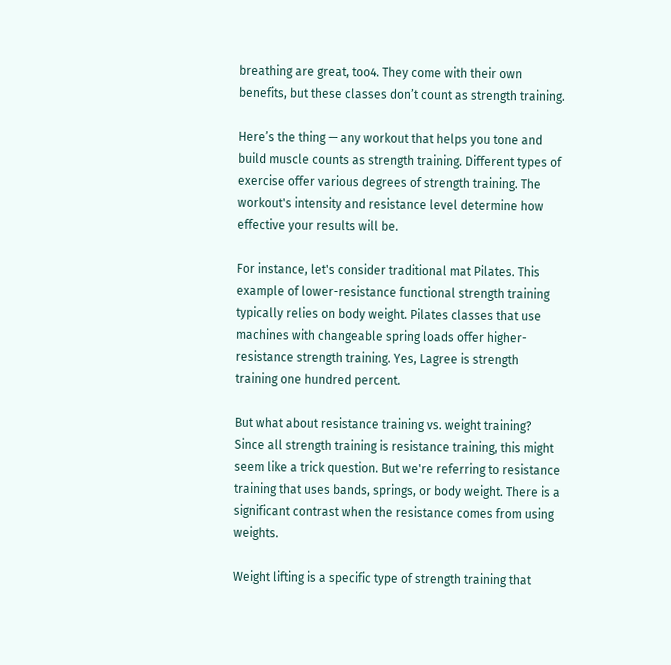breathing are great, too4. They come with their own benefits, but these classes don’t count as strength training.

Here’s the thing — any workout that helps you tone and build muscle counts as strength training. Different types of exercise offer various degrees of strength training. The workout's intensity and resistance level determine how effective your results will be.

For instance, let's consider traditional mat Pilates. This example of lower-resistance functional strength training typically relies on body weight. Pilates classes that use machines with changeable spring loads offer higher-resistance strength training. Yes, Lagree is strength training one hundred percent.

But what about resistance training vs. weight training? Since all strength training is resistance training, this might seem like a trick question. But we're referring to resistance training that uses bands, springs, or body weight. There is a significant contrast when the resistance comes from using weights.

Weight lifting is a specific type of strength training that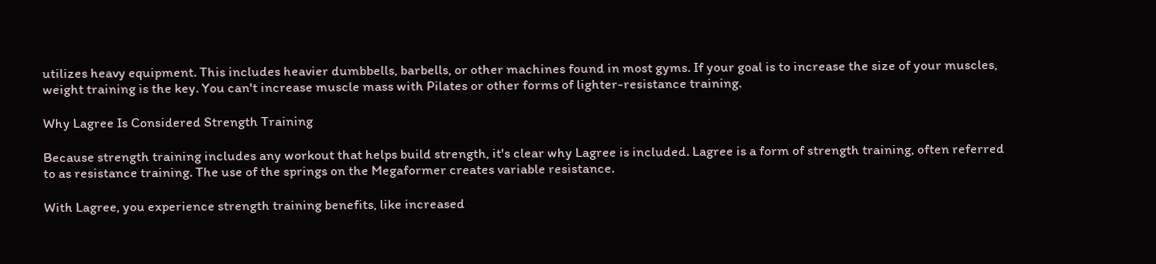utilizes heavy equipment. This includes heavier dumbbells, barbells, or other machines found in most gyms. If your goal is to increase the size of your muscles, weight training is the key. You can't increase muscle mass with Pilates or other forms of lighter-resistance training.

Why Lagree Is Considered Strength Training

Because strength training includes any workout that helps build strength, it's clear why Lagree is included. Lagree is a form of strength training, often referred to as resistance training. The use of the springs on the Megaformer creates variable resistance.

With Lagree, you experience strength training benefits, like increased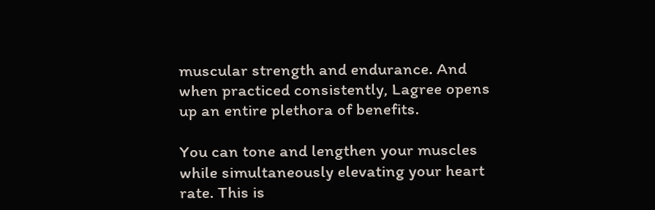muscular strength and endurance. And when practiced consistently, Lagree opens up an entire plethora of benefits.

You can tone and lengthen your muscles while simultaneously elevating your heart rate. This is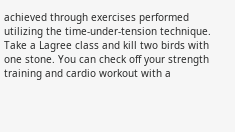achieved through exercises performed utilizing the time-under-tension technique. Take a Lagree class and kill two birds with one stone. You can check off your strength training and cardio workout with a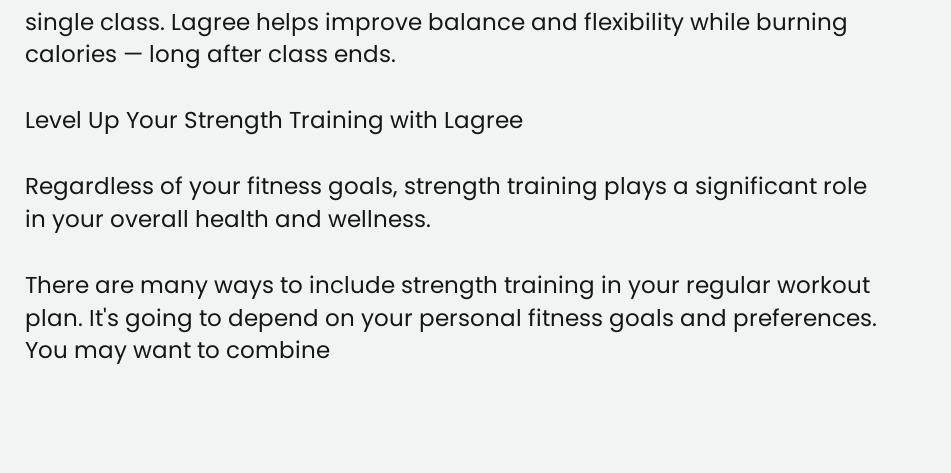single class. Lagree helps improve balance and flexibility while burning calories — long after class ends.

Level Up Your Strength Training with Lagree

Regardless of your fitness goals, strength training plays a significant role in your overall health and wellness.

There are many ways to include strength training in your regular workout plan. It's going to depend on your personal fitness goals and preferences. You may want to combine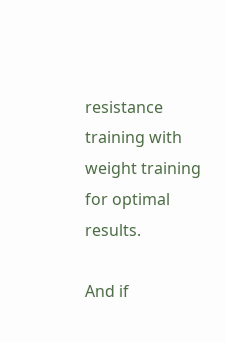resistance training with weight training for optimal results.

And if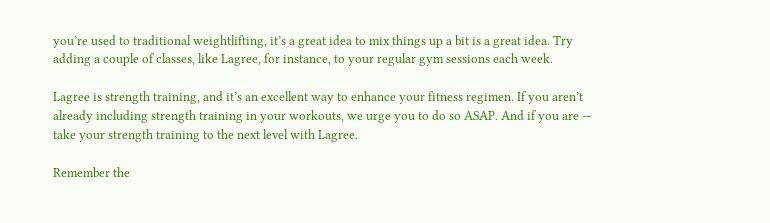you’re used to traditional weightlifting, it’s a great idea to mix things up a bit is a great idea. Try adding a couple of classes, like Lagree, for instance, to your regular gym sessions each week.

Lagree is strength training, and it’s an excellent way to enhance your fitness regimen. If you aren’t already including strength training in your workouts, we urge you to do so ASAP. And if you are — take your strength training to the next level with Lagree.

Remember the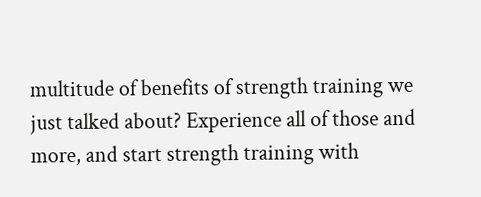multitude of benefits of strength training we just talked about? Experience all of those and more, and start strength training with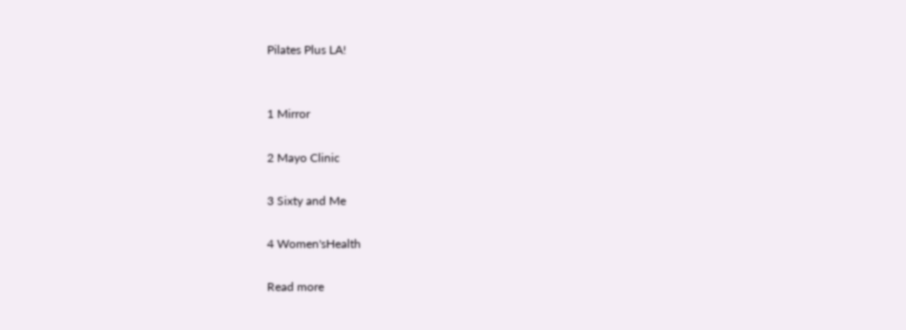Pilates Plus LA!


1 Mirror

2 Mayo Clinic

3 Sixty and Me

4 Women'sHealth

Read more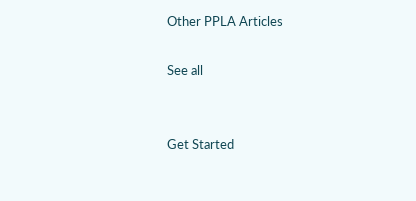Other PPLA Articles

See all


Get Started